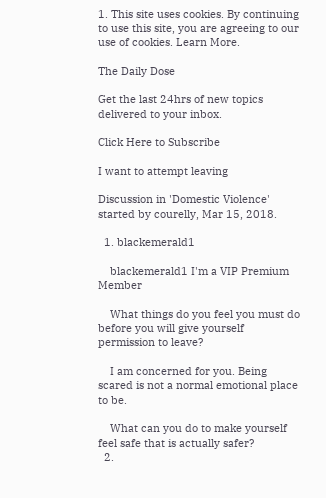1. This site uses cookies. By continuing to use this site, you are agreeing to our use of cookies. Learn More.

The Daily Dose

Get the last 24hrs of new topics delivered to your inbox.

Click Here to Subscribe

I want to attempt leaving

Discussion in 'Domestic Violence' started by courelly, Mar 15, 2018.

  1. blackemerald1

    blackemerald1 I'm a VIP Premium Member

    What things do you feel you must do before you will give yourself permission to leave?

    I am concerned for you. Being scared is not a normal emotional place to be.

    What can you do to make yourself feel safe that is actually safer?
  2.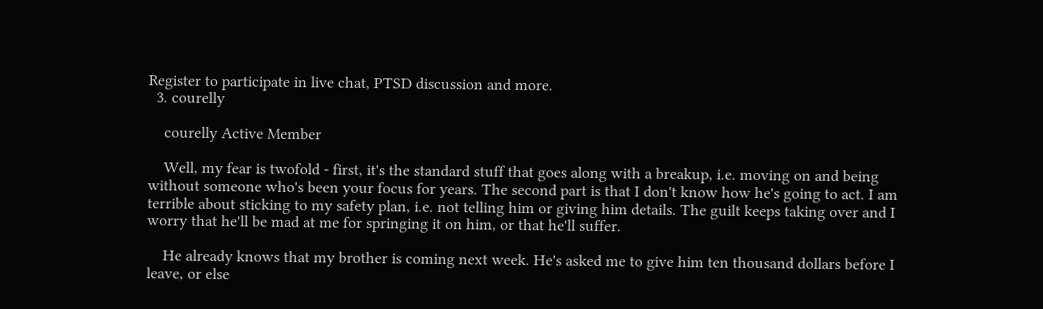Register to participate in live chat, PTSD discussion and more.
  3. courelly

    courelly Active Member

    Well, my fear is twofold - first, it's the standard stuff that goes along with a breakup, i.e. moving on and being without someone who's been your focus for years. The second part is that I don't know how he's going to act. I am terrible about sticking to my safety plan, i.e. not telling him or giving him details. The guilt keeps taking over and I worry that he'll be mad at me for springing it on him, or that he'll suffer.

    He already knows that my brother is coming next week. He's asked me to give him ten thousand dollars before I leave, or else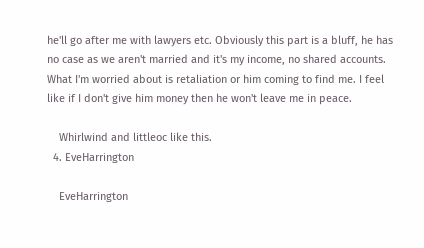he'll go after me with lawyers etc. Obviously this part is a bluff, he has no case as we aren't married and it's my income, no shared accounts. What I'm worried about is retaliation or him coming to find me. I feel like if I don't give him money then he won't leave me in peace.

    Whirlwind and littleoc like this.
  4. EveHarrington

    EveHarrington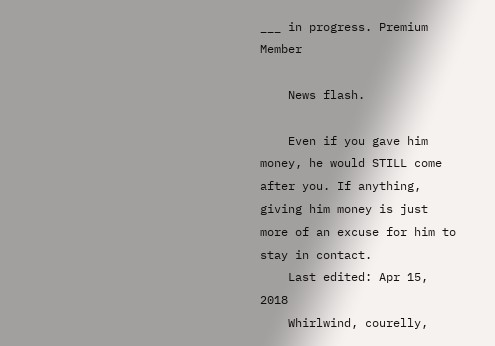___ in progress. Premium Member

    News flash.

    Even if you gave him money, he would STILL come after you. If anything, giving him money is just more of an excuse for him to stay in contact.
    Last edited: Apr 15, 2018
    Whirlwind, courelly,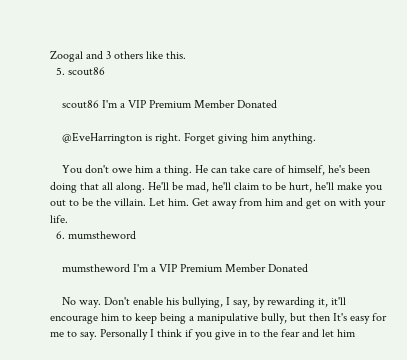Zoogal and 3 others like this.
  5. scout86

    scout86 I'm a VIP Premium Member Donated

    @EveHarrington is right. Forget giving him anything.

    You don't owe him a thing. He can take care of himself, he's been doing that all along. He'll be mad, he'll claim to be hurt, he'll make you out to be the villain. Let him. Get away from him and get on with your life.
  6. mumstheword

    mumstheword I'm a VIP Premium Member Donated

    No way. Don't enable his bullying, I say, by rewarding it, it'll encourage him to keep being a manipulative bully, but then It's easy for me to say. Personally I think if you give in to the fear and let him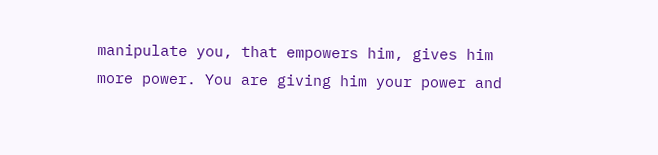manipulate you, that empowers him, gives him more power. You are giving him your power and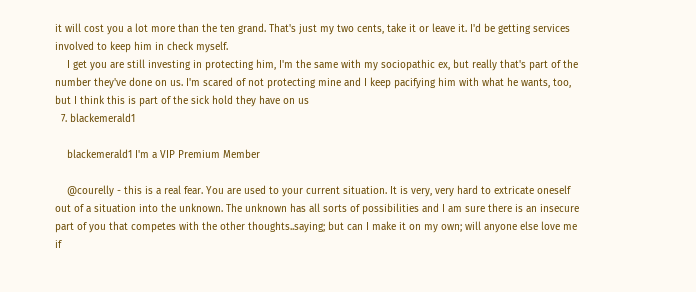it will cost you a lot more than the ten grand. That's just my two cents, take it or leave it. I'd be getting services involved to keep him in check myself.
    I get you are still investing in protecting him, I'm the same with my sociopathic ex, but really that's part of the number they've done on us. I'm scared of not protecting mine and I keep pacifying him with what he wants, too, but I think this is part of the sick hold they have on us
  7. blackemerald1

    blackemerald1 I'm a VIP Premium Member

    @courelly - this is a real fear. You are used to your current situation. It is very, very hard to extricate oneself out of a situation into the unknown. The unknown has all sorts of possibilities and I am sure there is an insecure part of you that competes with the other thoughts..saying; but can I make it on my own; will anyone else love me if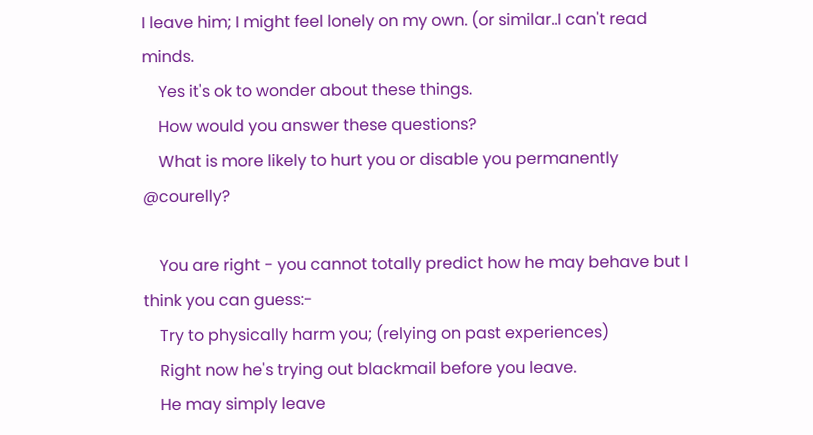I leave him; I might feel lonely on my own. (or similar..I can't read minds.
    Yes it's ok to wonder about these things.
    How would you answer these questions?
    What is more likely to hurt you or disable you permanently @courelly?

    You are right - you cannot totally predict how he may behave but I think you can guess:-
    Try to physically harm you; (relying on past experiences)
    Right now he's trying out blackmail before you leave.
    He may simply leave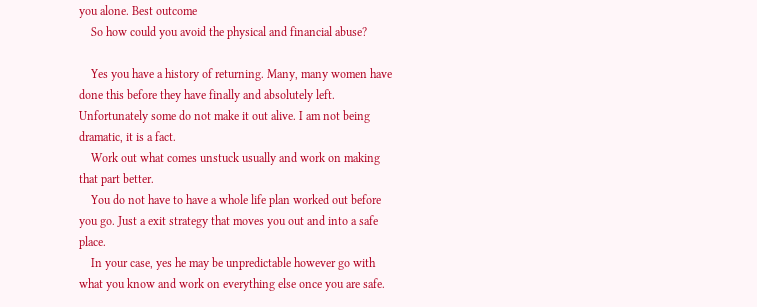you alone. Best outcome
    So how could you avoid the physical and financial abuse?

    Yes you have a history of returning. Many, many women have done this before they have finally and absolutely left. Unfortunately some do not make it out alive. I am not being dramatic, it is a fact.
    Work out what comes unstuck usually and work on making that part better.
    You do not have to have a whole life plan worked out before you go. Just a exit strategy that moves you out and into a safe place.
    In your case, yes he may be unpredictable however go with what you know and work on everything else once you are safe.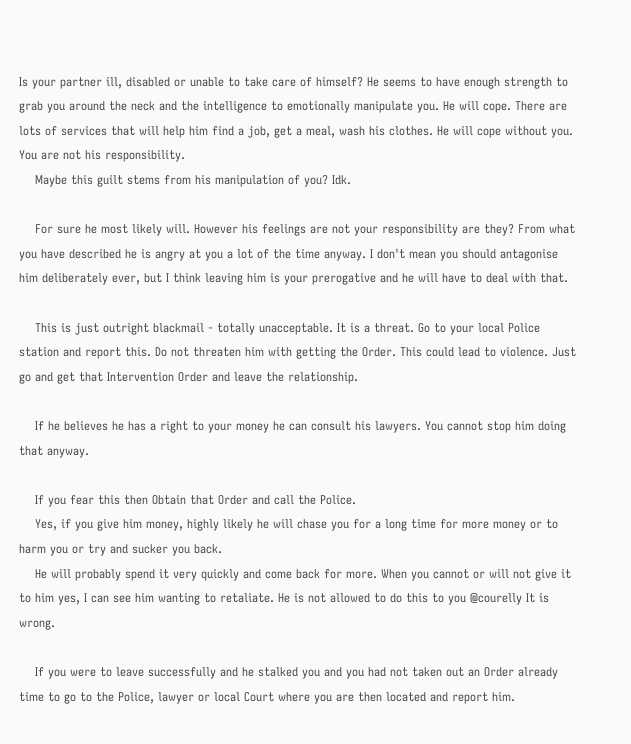Is your partner ill, disabled or unable to take care of himself? He seems to have enough strength to grab you around the neck and the intelligence to emotionally manipulate you. He will cope. There are lots of services that will help him find a job, get a meal, wash his clothes. He will cope without you. You are not his responsibility.
    Maybe this guilt stems from his manipulation of you? Idk.

    For sure he most likely will. However his feelings are not your responsibility are they? From what you have described he is angry at you a lot of the time anyway. I don't mean you should antagonise him deliberately ever, but I think leaving him is your prerogative and he will have to deal with that.

    This is just outright blackmail - totally unacceptable. It is a threat. Go to your local Police station and report this. Do not threaten him with getting the Order. This could lead to violence. Just go and get that Intervention Order and leave the relationship.

    If he believes he has a right to your money he can consult his lawyers. You cannot stop him doing that anyway.

    If you fear this then Obtain that Order and call the Police.
    Yes, if you give him money, highly likely he will chase you for a long time for more money or to harm you or try and sucker you back.
    He will probably spend it very quickly and come back for more. When you cannot or will not give it to him yes, I can see him wanting to retaliate. He is not allowed to do this to you @courelly It is wrong.

    If you were to leave successfully and he stalked you and you had not taken out an Order already time to go to the Police, lawyer or local Court where you are then located and report him.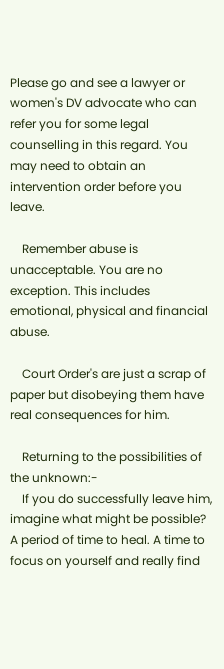Please go and see a lawyer or women's DV advocate who can refer you for some legal counselling in this regard. You may need to obtain an intervention order before you leave.

    Remember abuse is unacceptable. You are no exception. This includes emotional, physical and financial abuse.

    Court Order's are just a scrap of paper but disobeying them have real consequences for him.

    Returning to the possibilities of the unknown:-
    If you do successfully leave him, imagine what might be possible? A period of time to heal. A time to focus on yourself and really find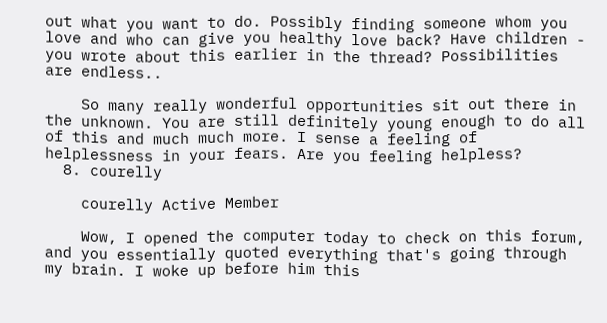out what you want to do. Possibly finding someone whom you love and who can give you healthy love back? Have children - you wrote about this earlier in the thread? Possibilities are endless..

    So many really wonderful opportunities sit out there in the unknown. You are still definitely young enough to do all of this and much much more. I sense a feeling of helplessness in your fears. Are you feeling helpless?
  8. courelly

    courelly Active Member

    Wow, I opened the computer today to check on this forum, and you essentially quoted everything that's going through my brain. I woke up before him this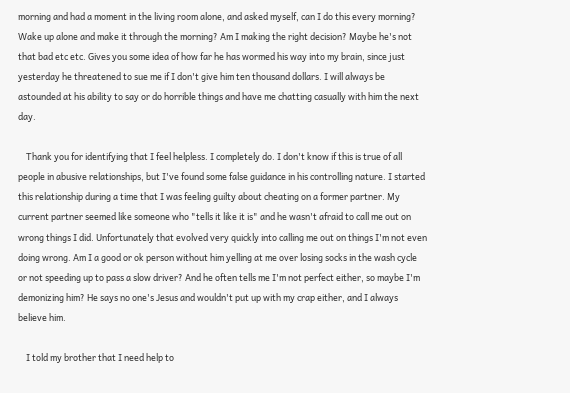morning and had a moment in the living room alone, and asked myself, can I do this every morning? Wake up alone and make it through the morning? Am I making the right decision? Maybe he's not that bad etc etc. Gives you some idea of how far he has wormed his way into my brain, since just yesterday he threatened to sue me if I don't give him ten thousand dollars. I will always be astounded at his ability to say or do horrible things and have me chatting casually with him the next day.

    Thank you for identifying that I feel helpless. I completely do. I don't know if this is true of all people in abusive relationships, but I've found some false guidance in his controlling nature. I started this relationship during a time that I was feeling guilty about cheating on a former partner. My current partner seemed like someone who "tells it like it is" and he wasn't afraid to call me out on wrong things I did. Unfortunately that evolved very quickly into calling me out on things I'm not even doing wrong. Am I a good or ok person without him yelling at me over losing socks in the wash cycle or not speeding up to pass a slow driver? And he often tells me I'm not perfect either, so maybe I'm demonizing him? He says no one's Jesus and wouldn't put up with my crap either, and I always believe him.

    I told my brother that I need help to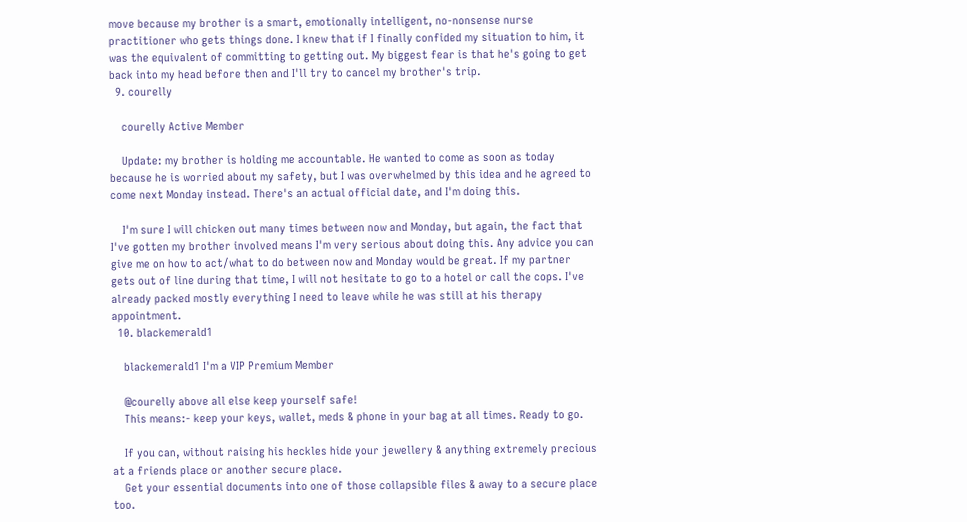move because my brother is a smart, emotionally intelligent, no-nonsense nurse practitioner who gets things done. I knew that if I finally confided my situation to him, it was the equivalent of committing to getting out. My biggest fear is that he's going to get back into my head before then and I'll try to cancel my brother's trip.
  9. courelly

    courelly Active Member

    Update: my brother is holding me accountable. He wanted to come as soon as today because he is worried about my safety, but I was overwhelmed by this idea and he agreed to come next Monday instead. There's an actual official date, and I'm doing this.

    I'm sure I will chicken out many times between now and Monday, but again, the fact that I've gotten my brother involved means I'm very serious about doing this. Any advice you can give me on how to act/what to do between now and Monday would be great. If my partner gets out of line during that time, I will not hesitate to go to a hotel or call the cops. I've already packed mostly everything I need to leave while he was still at his therapy appointment.
  10. blackemerald1

    blackemerald1 I'm a VIP Premium Member

    @courelly above all else keep yourself safe!
    This means:- keep your keys, wallet, meds & phone in your bag at all times. Ready to go.

    If you can, without raising his heckles hide your jewellery & anything extremely precious at a friends place or another secure place.
    Get your essential documents into one of those collapsible files & away to a secure place too.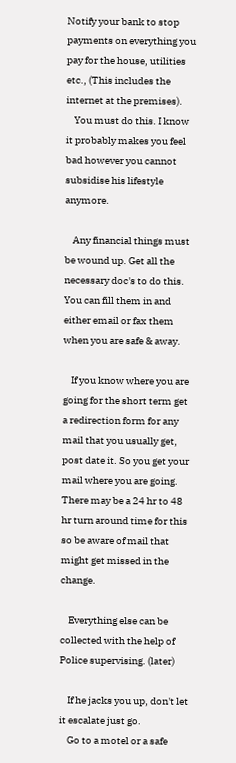Notify your bank to stop payments on everything you pay for the house, utilities etc., (This includes the internet at the premises).
    You must do this. I know it probably makes you feel bad however you cannot subsidise his lifestyle anymore.

    Any financial things must be wound up. Get all the necessary doc's to do this. You can fill them in and either email or fax them when you are safe & away.

    If you know where you are going for the short term get a redirection form for any mail that you usually get, post date it. So you get your mail where you are going. There may be a 24 hr to 48 hr turn around time for this so be aware of mail that might get missed in the change.

    Everything else can be collected with the help of Police supervising. (later)

    If he jacks you up, don't let it escalate just go.
    Go to a motel or a safe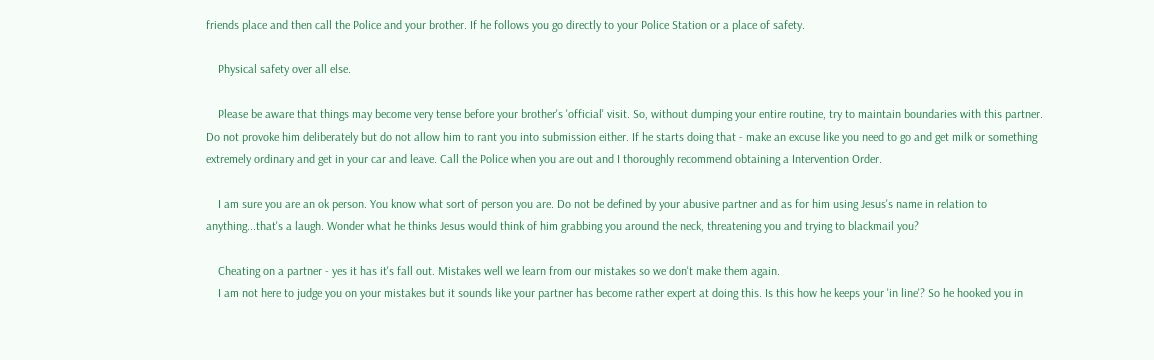friends place and then call the Police and your brother. If he follows you go directly to your Police Station or a place of safety.

    Physical safety over all else.

    Please be aware that things may become very tense before your brother's 'official' visit. So, without dumping your entire routine, try to maintain boundaries with this partner. Do not provoke him deliberately but do not allow him to rant you into submission either. If he starts doing that - make an excuse like you need to go and get milk or something extremely ordinary and get in your car and leave. Call the Police when you are out and I thoroughly recommend obtaining a Intervention Order.

    I am sure you are an ok person. You know what sort of person you are. Do not be defined by your abusive partner and as for him using Jesus's name in relation to anything...that's a laugh. Wonder what he thinks Jesus would think of him grabbing you around the neck, threatening you and trying to blackmail you?

    Cheating on a partner - yes it has it's fall out. Mistakes well we learn from our mistakes so we don't make them again.
    I am not here to judge you on your mistakes but it sounds like your partner has become rather expert at doing this. Is this how he keeps your 'in line'? So he hooked you in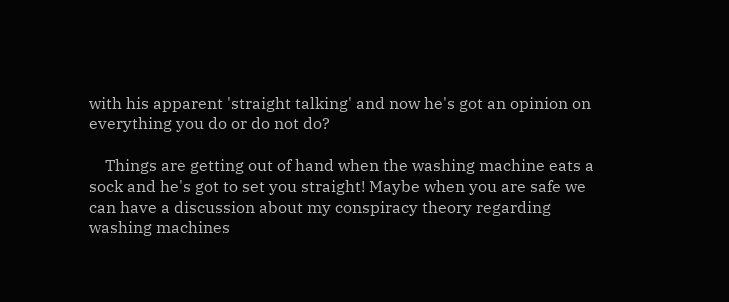with his apparent 'straight talking' and now he's got an opinion on everything you do or do not do?

    Things are getting out of hand when the washing machine eats a sock and he's got to set you straight! Maybe when you are safe we can have a discussion about my conspiracy theory regarding washing machines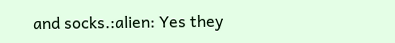and socks.:alien: Yes they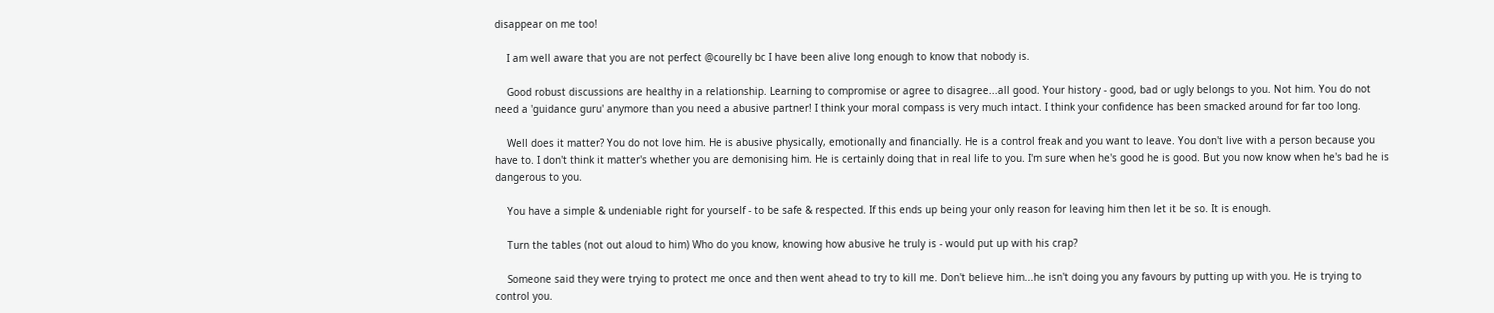disappear on me too!

    I am well aware that you are not perfect @courelly bc I have been alive long enough to know that nobody is.

    Good robust discussions are healthy in a relationship. Learning to compromise or agree to disagree...all good. Your history - good, bad or ugly belongs to you. Not him. You do not need a 'guidance guru' anymore than you need a abusive partner! I think your moral compass is very much intact. I think your confidence has been smacked around for far too long.

    Well does it matter? You do not love him. He is abusive physically, emotionally and financially. He is a control freak and you want to leave. You don't live with a person because you have to. I don't think it matter's whether you are demonising him. He is certainly doing that in real life to you. I'm sure when he's good he is good. But you now know when he's bad he is dangerous to you.

    You have a simple & undeniable right for yourself - to be safe & respected. If this ends up being your only reason for leaving him then let it be so. It is enough.

    Turn the tables (not out aloud to him) Who do you know, knowing how abusive he truly is - would put up with his crap?

    Someone said they were trying to protect me once and then went ahead to try to kill me. Don't believe him...he isn't doing you any favours by putting up with you. He is trying to control you.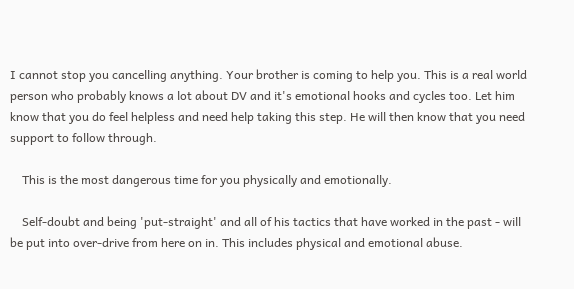I cannot stop you cancelling anything. Your brother is coming to help you. This is a real world person who probably knows a lot about DV and it's emotional hooks and cycles too. Let him know that you do feel helpless and need help taking this step. He will then know that you need support to follow through.

    This is the most dangerous time for you physically and emotionally.

    Self-doubt and being 'put-straight' and all of his tactics that have worked in the past - will be put into over-drive from here on in. This includes physical and emotional abuse.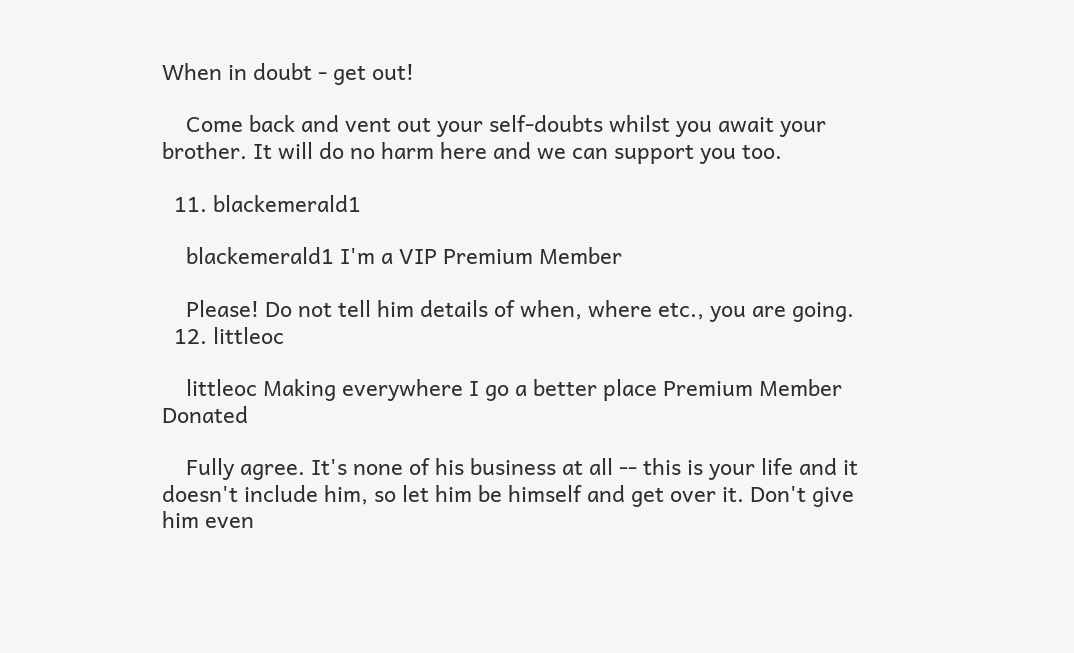When in doubt - get out!

    Come back and vent out your self-doubts whilst you await your brother. It will do no harm here and we can support you too.

  11. blackemerald1

    blackemerald1 I'm a VIP Premium Member

    Please! Do not tell him details of when, where etc., you are going.
  12. littleoc

    littleoc Making everywhere I go a better place Premium Member Donated

    Fully agree. It's none of his business at all -- this is your life and it doesn't include him, so let him be himself and get over it. Don't give him even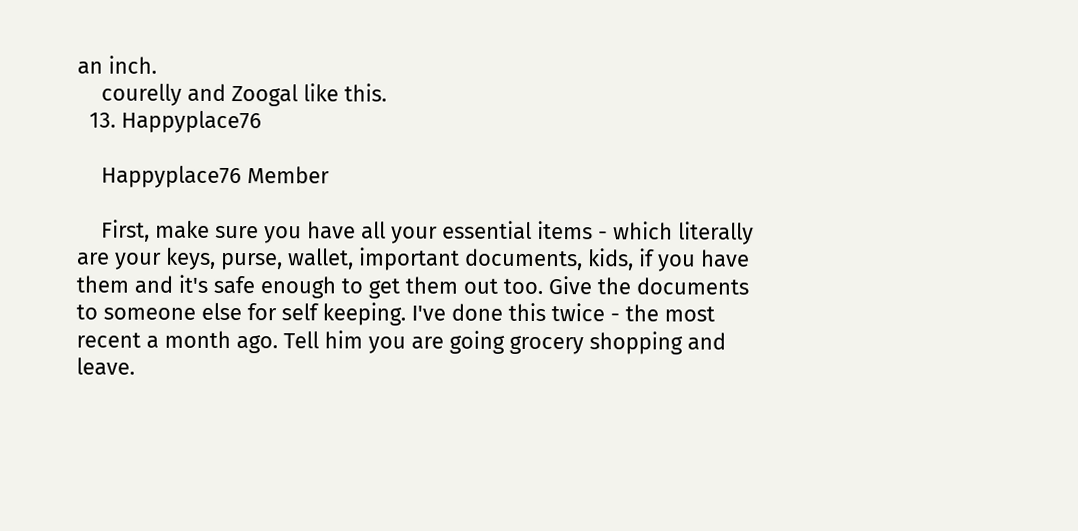an inch.
    courelly and Zoogal like this.
  13. Happyplace76

    Happyplace76 Member

    First, make sure you have all your essential items - which literally are your keys, purse, wallet, important documents, kids, if you have them and it's safe enough to get them out too. Give the documents to someone else for self keeping. I've done this twice - the most recent a month ago. Tell him you are going grocery shopping and leave.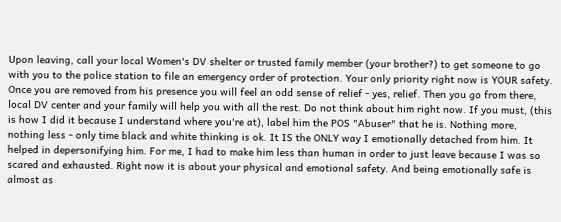Upon leaving, call your local Women's DV shelter or trusted family member (your brother?) to get someone to go with you to the police station to file an emergency order of protection. Your only priority right now is YOUR safety. Once you are removed from his presence you will feel an odd sense of relief - yes, relief. Then you go from there, local DV center and your family will help you with all the rest. Do not think about him right now. If you must, (this is how I did it because I understand where you're at), label him the POS "Abuser" that he is. Nothing more, nothing less - only time black and white thinking is ok. It IS the ONLY way I emotionally detached from him. It helped in depersonifying him. For me, I had to make him less than human in order to just leave because I was so scared and exhausted. Right now it is about your physical and emotional safety. And being emotionally safe is almost as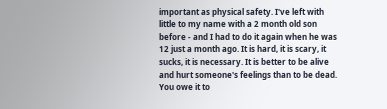important as physical safety. I've left with little to my name with a 2 month old son before - and I had to do it again when he was 12 just a month ago. It is hard, it is scary, it sucks, it is necessary. It is better to be alive and hurt someone's feelings than to be dead. You owe it to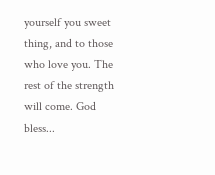yourself you sweet thing, and to those who love you. The rest of the strength will come. God bless...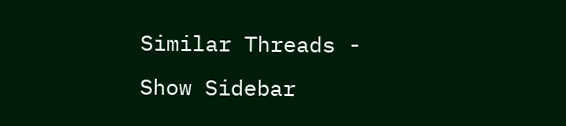Similar Threads -
Show Sidebar